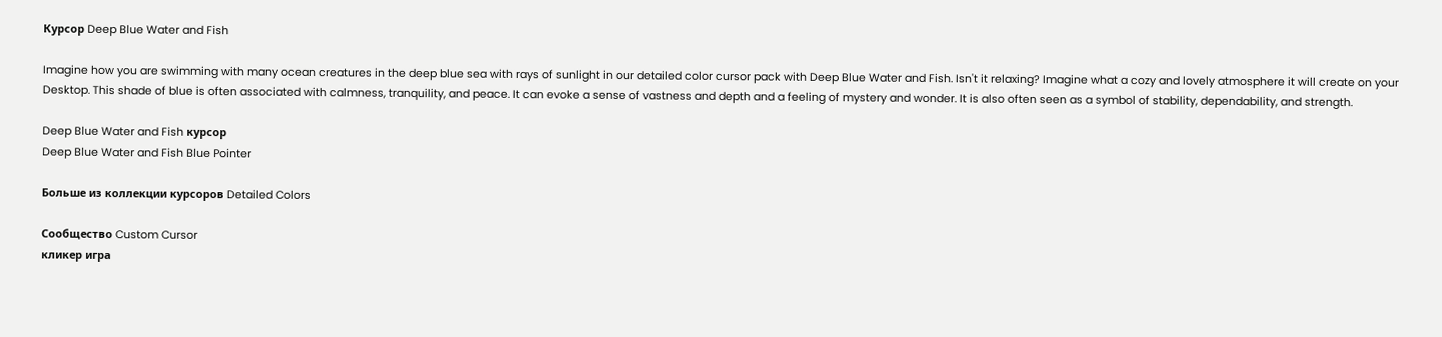Курсор Deep Blue Water and Fish

Imagine how you are swimming with many ocean creatures in the deep blue sea with rays of sunlight in our detailed color cursor pack with Deep Blue Water and Fish. Isn't it relaxing? Imagine what a cozy and lovely atmosphere it will create on your Desktop. This shade of blue is often associated with calmness, tranquility, and peace. It can evoke a sense of vastness and depth and a feeling of mystery and wonder. It is also often seen as a symbol of stability, dependability, and strength.

Deep Blue Water and Fish курсор
Deep Blue Water and Fish Blue Pointer

Больше из коллекции курсоров Detailed Colors

Сообщество Custom Cursor
кликер игра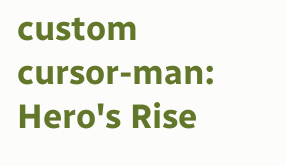custom cursor-man: Hero's Rise